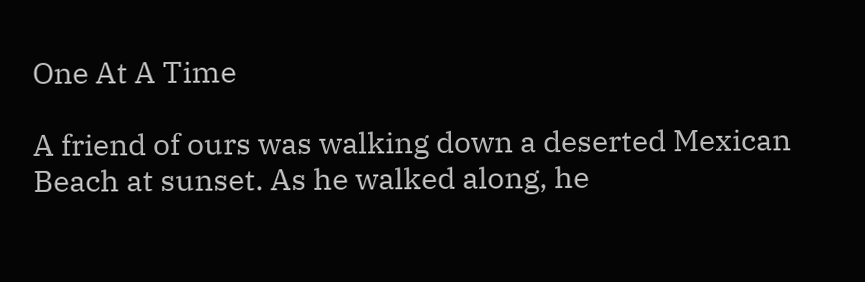One At A Time

A friend of ours was walking down a deserted Mexican
Beach at sunset. As he walked along, he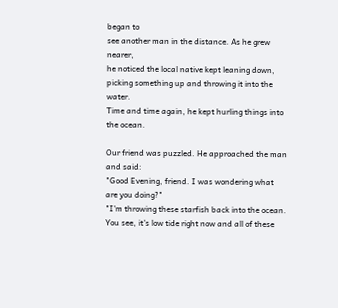began to
see another man in the distance. As he grew nearer,
he noticed the local native kept leaning down,
picking something up and throwing it into the water.
Time and time again, he kept hurling things into the ocean.

Our friend was puzzled. He approached the man and said:
"Good Evening, friend. I was wondering what are you doing?"
"I'm throwing these starfish back into the ocean.
You see, it's low tide right now and all of these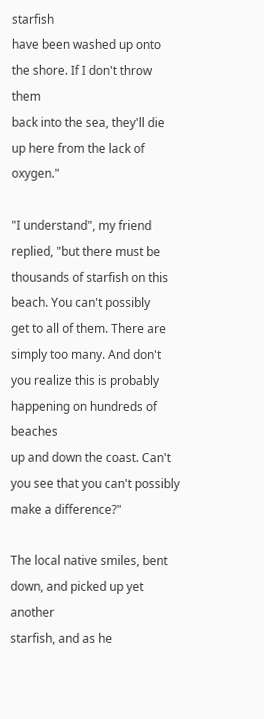starfish
have been washed up onto the shore. If I don't throw them
back into the sea, they'll die up here from the lack of oxygen."

"I understand", my friend replied, "but there must be
thousands of starfish on this beach. You can't possibly
get to all of them. There are simply too many. And don't
you realize this is probably happening on hundreds of beaches
up and down the coast. Can't you see that you can't possibly
make a difference?"

The local native smiles, bent down, and picked up yet another
starfish, and as he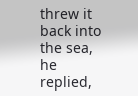threw it back into the sea, he replied,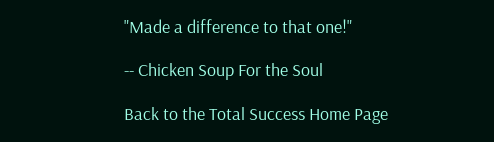"Made a difference to that one!"

-- Chicken Soup For the Soul

Back to the Total Success Home Page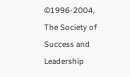©1996-2004, The Society of Success and Leadership